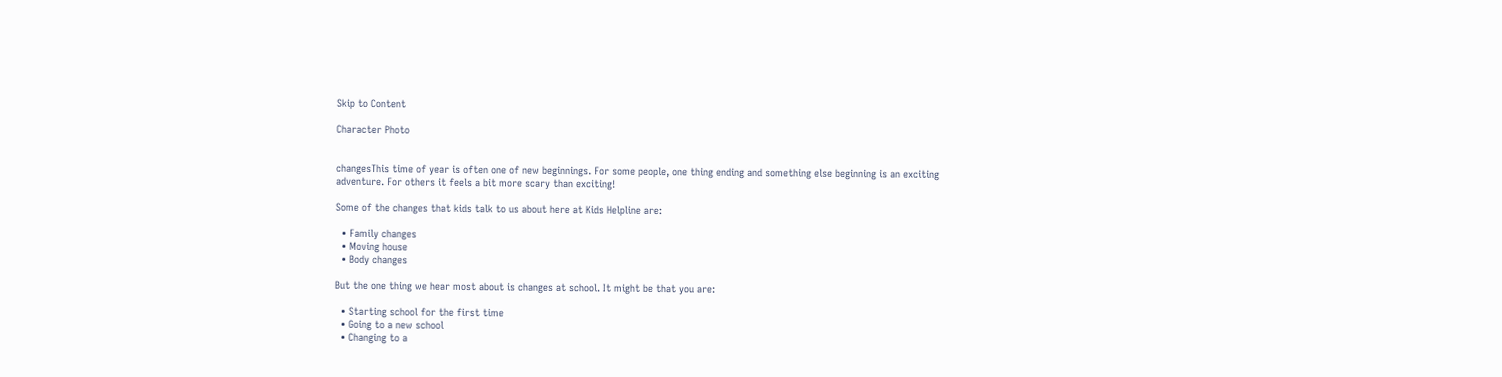Skip to Content

Character Photo


changesThis time of year is often one of new beginnings. For some people, one thing ending and something else beginning is an exciting adventure. For others it feels a bit more scary than exciting!

Some of the changes that kids talk to us about here at Kids Helpline are:

  • Family changes
  • Moving house
  • Body changes

But the one thing we hear most about is changes at school. It might be that you are:

  • Starting school for the first time
  • Going to a new school
  • Changing to a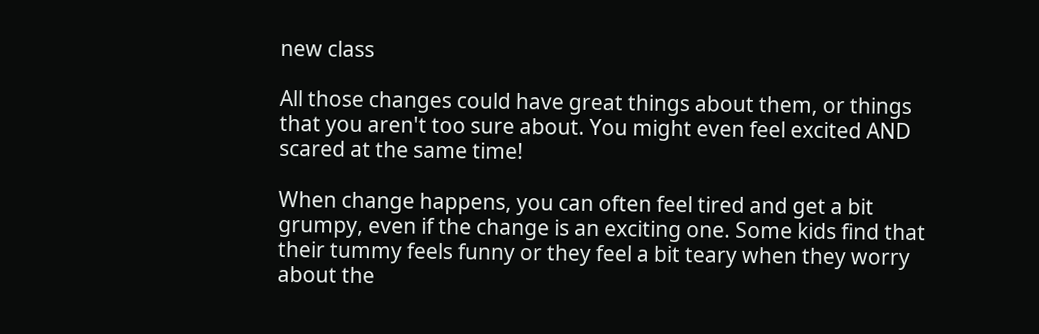new class

All those changes could have great things about them, or things that you aren't too sure about. You might even feel excited AND scared at the same time!

When change happens, you can often feel tired and get a bit grumpy, even if the change is an exciting one. Some kids find that their tummy feels funny or they feel a bit teary when they worry about the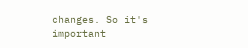changes. So it's important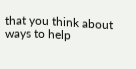that you think about ways to help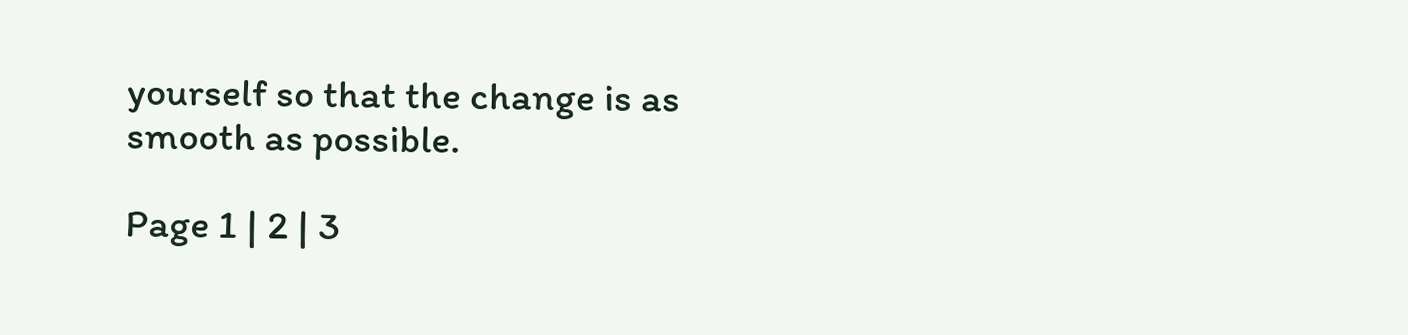yourself so that the change is as smooth as possible.

Page 1 | 2 | 3